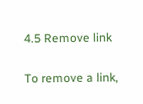4.5 Remove link

To remove a link,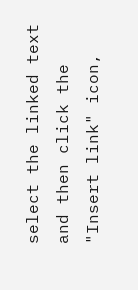select the linked text and then click the "Insert link" icon,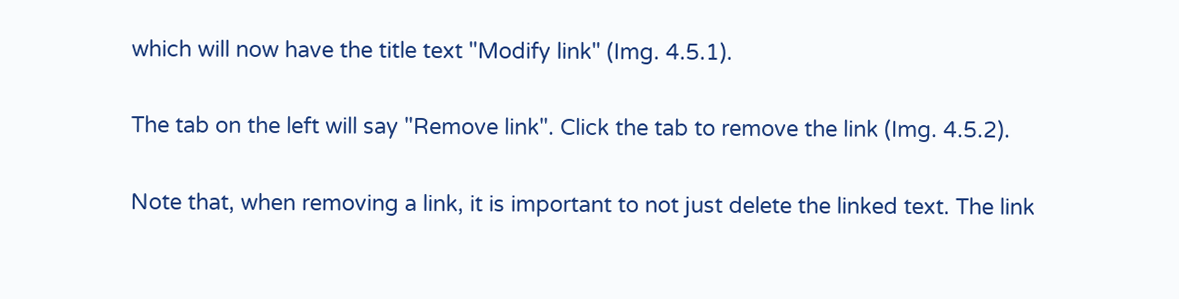which will now have the title text "Modify link" (Img. 4.5.1).

The tab on the left will say "Remove link". Click the tab to remove the link (Img. 4.5.2).

Note that, when removing a link, it is important to not just delete the linked text. The link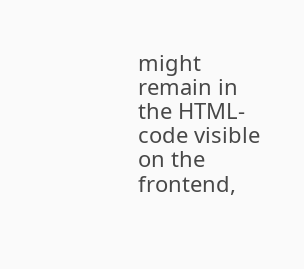might remain in the HTML-code visible on the frontend,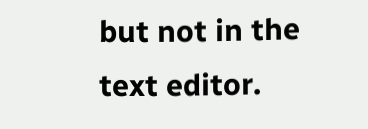but not in the text editor.